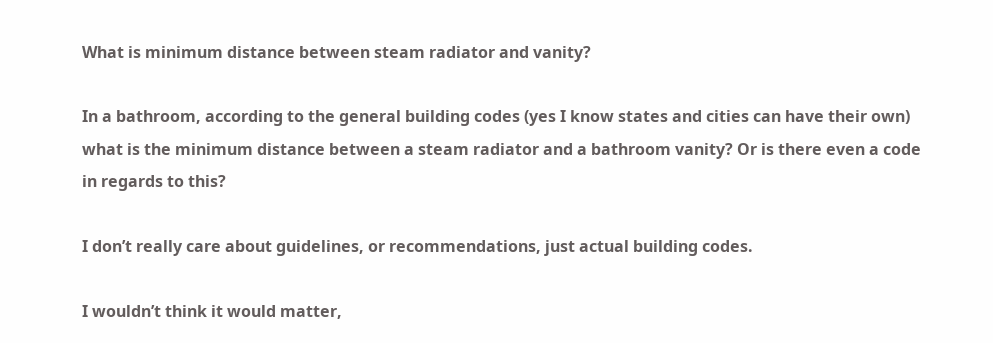What is minimum distance between steam radiator and vanity?

In a bathroom, according to the general building codes (yes I know states and cities can have their own) what is the minimum distance between a steam radiator and a bathroom vanity? Or is there even a code in regards to this?

I don’t really care about guidelines, or recommendations, just actual building codes.

I wouldn’t think it would matter,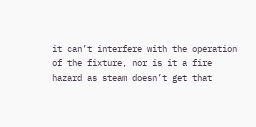it can’t interfere with the operation of the fixture, nor is it a fire hazard as steam doesn’t get that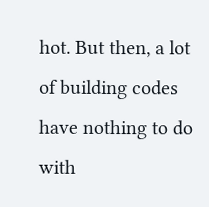hot. But then, a lot of building codes have nothing to do with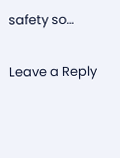safety so…

Leave a Reply